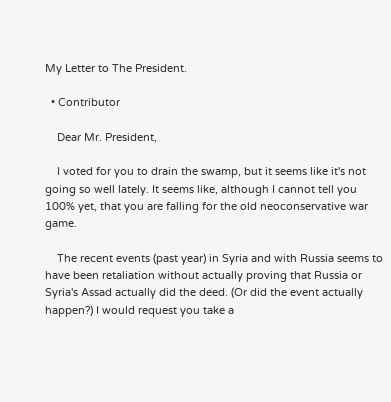My Letter to The President.

  • Contributor

    Dear Mr. President,

    I voted for you to drain the swamp, but it seems like it's not going so well lately. It seems like, although I cannot tell you 100% yet, that you are falling for the old neoconservative war game.

    The recent events (past year) in Syria and with Russia seems to have been retaliation without actually proving that Russia or Syria's Assad actually did the deed. (Or did the event actually happen?) I would request you take a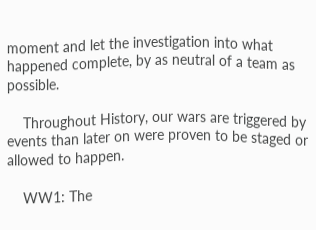moment and let the investigation into what happened complete, by as neutral of a team as possible.

    Throughout History, our wars are triggered by events than later on were proven to be staged or allowed to happen.

    WW1: The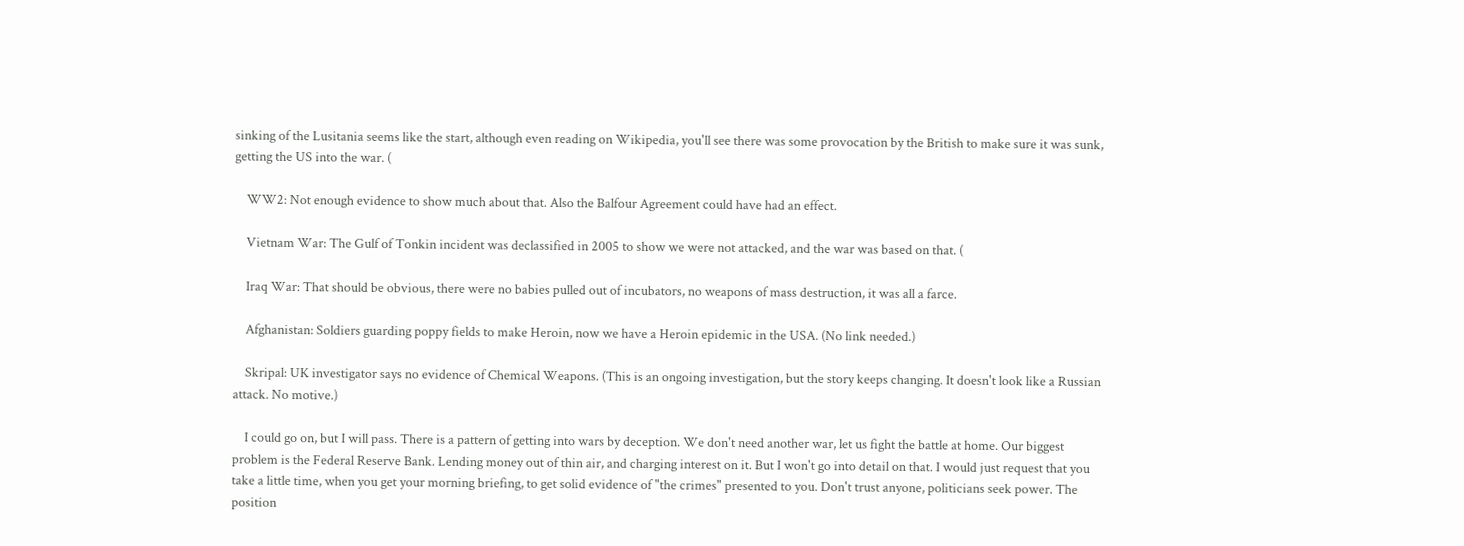sinking of the Lusitania seems like the start, although even reading on Wikipedia, you'll see there was some provocation by the British to make sure it was sunk, getting the US into the war. (

    WW2: Not enough evidence to show much about that. Also the Balfour Agreement could have had an effect.

    Vietnam War: The Gulf of Tonkin incident was declassified in 2005 to show we were not attacked, and the war was based on that. (

    Iraq War: That should be obvious, there were no babies pulled out of incubators, no weapons of mass destruction, it was all a farce.

    Afghanistan: Soldiers guarding poppy fields to make Heroin, now we have a Heroin epidemic in the USA. (No link needed.)

    Skripal: UK investigator says no evidence of Chemical Weapons. (This is an ongoing investigation, but the story keeps changing. It doesn't look like a Russian attack. No motive.)

    I could go on, but I will pass. There is a pattern of getting into wars by deception. We don't need another war, let us fight the battle at home. Our biggest problem is the Federal Reserve Bank. Lending money out of thin air, and charging interest on it. But I won't go into detail on that. I would just request that you take a little time, when you get your morning briefing, to get solid evidence of "the crimes" presented to you. Don't trust anyone, politicians seek power. The position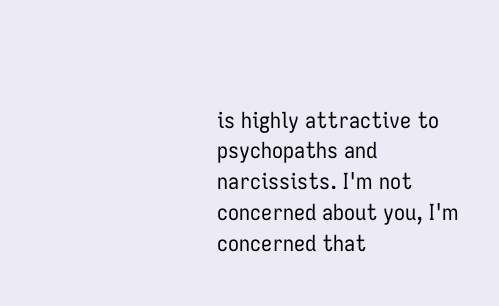is highly attractive to psychopaths and narcissists. I'm not concerned about you, I'm concerned that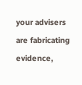your advisers are fabricating evidence,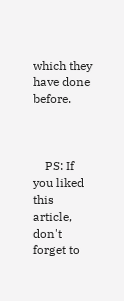which they have done before.



    PS: If you liked this article, don't forget to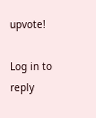upvote!

Log in to reply